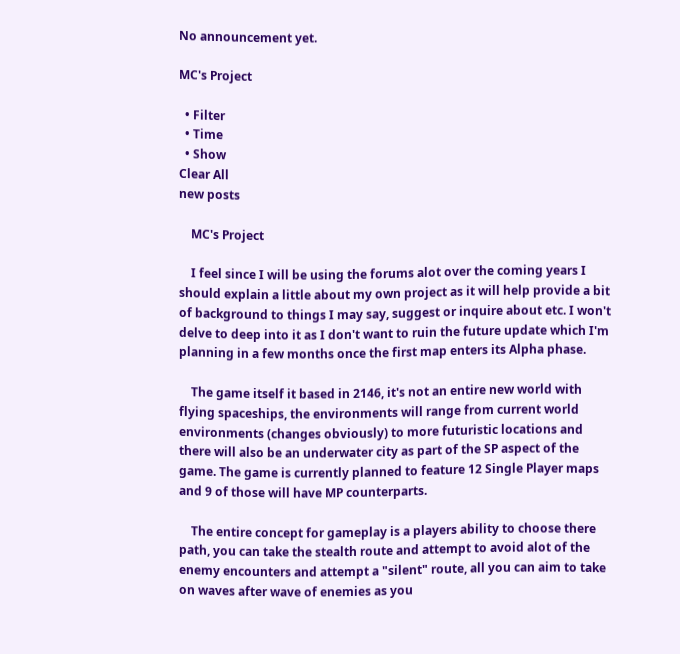No announcement yet.

MC's Project

  • Filter
  • Time
  • Show
Clear All
new posts

    MC's Project

    I feel since I will be using the forums alot over the coming years I should explain a little about my own project as it will help provide a bit of background to things I may say, suggest or inquire about etc. I won't delve to deep into it as I don't want to ruin the future update which I'm planning in a few months once the first map enters its Alpha phase.

    The game itself it based in 2146, it's not an entire new world with flying spaceships, the environments will range from current world environments (changes obviously) to more futuristic locations and there will also be an underwater city as part of the SP aspect of the game. The game is currently planned to feature 12 Single Player maps and 9 of those will have MP counterparts.

    The entire concept for gameplay is a players ability to choose there path, you can take the stealth route and attempt to avoid alot of the enemy encounters and attempt a "silent" route, all you can aim to take on waves after wave of enemies as you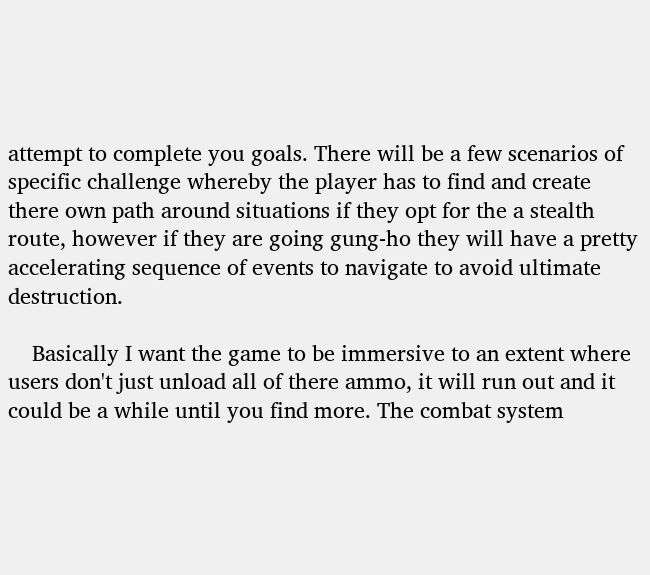attempt to complete you goals. There will be a few scenarios of specific challenge whereby the player has to find and create there own path around situations if they opt for the a stealth route, however if they are going gung-ho they will have a pretty accelerating sequence of events to navigate to avoid ultimate destruction.

    Basically I want the game to be immersive to an extent where users don't just unload all of there ammo, it will run out and it could be a while until you find more. The combat system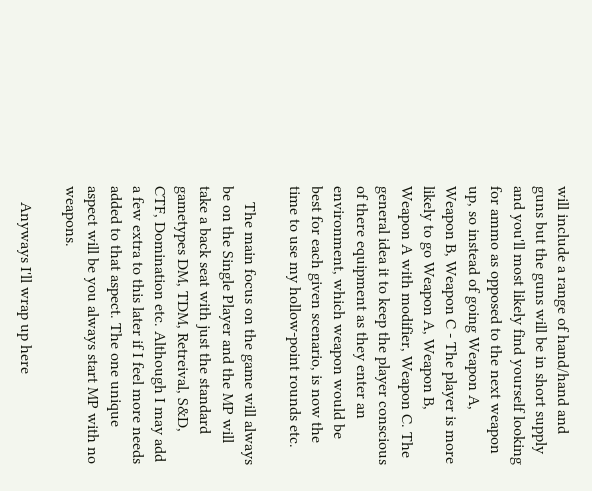will include a range of hand/hand and guns but the guns will be in short supply and you'll most likely find yourself looking for ammo as opposed to the next weapon up, so instead of going Weapon A, Weapon B, Weapon C - The player is more likely to go Weapon A, Weapon B, Weapon A with modifier, Weapon C. The general idea it to keep the player conscious of there equipment as they enter an environment, which weapon would be best for each given scenario, is now the time to use my hollow-point rounds etc.

    The main focus on the game will always be on the Single Player and the MP will take a back seat with just the standard gametypes DM, TDM, Retreival, S&D, CTF, Domination etc. Although I may add a few extra to this later if I feel more needs added to that aspect. The one unique aspect will be you always start MP with no weapons.

    Anyways I'll wrap up here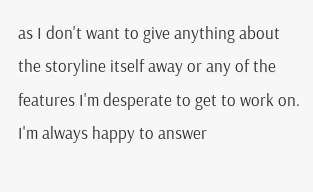as I don't want to give anything about the storyline itself away or any of the features I'm desperate to get to work on. I'm always happy to answer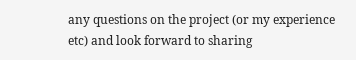any questions on the project (or my experience etc) and look forward to sharing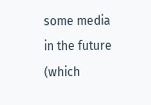some media in the future (which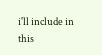i'll include in this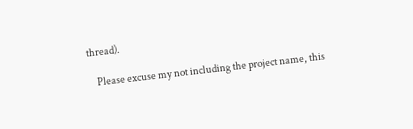thread).

    Please excuse my not including the project name, this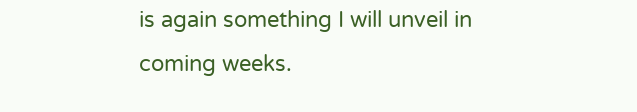is again something I will unveil in coming weeks.